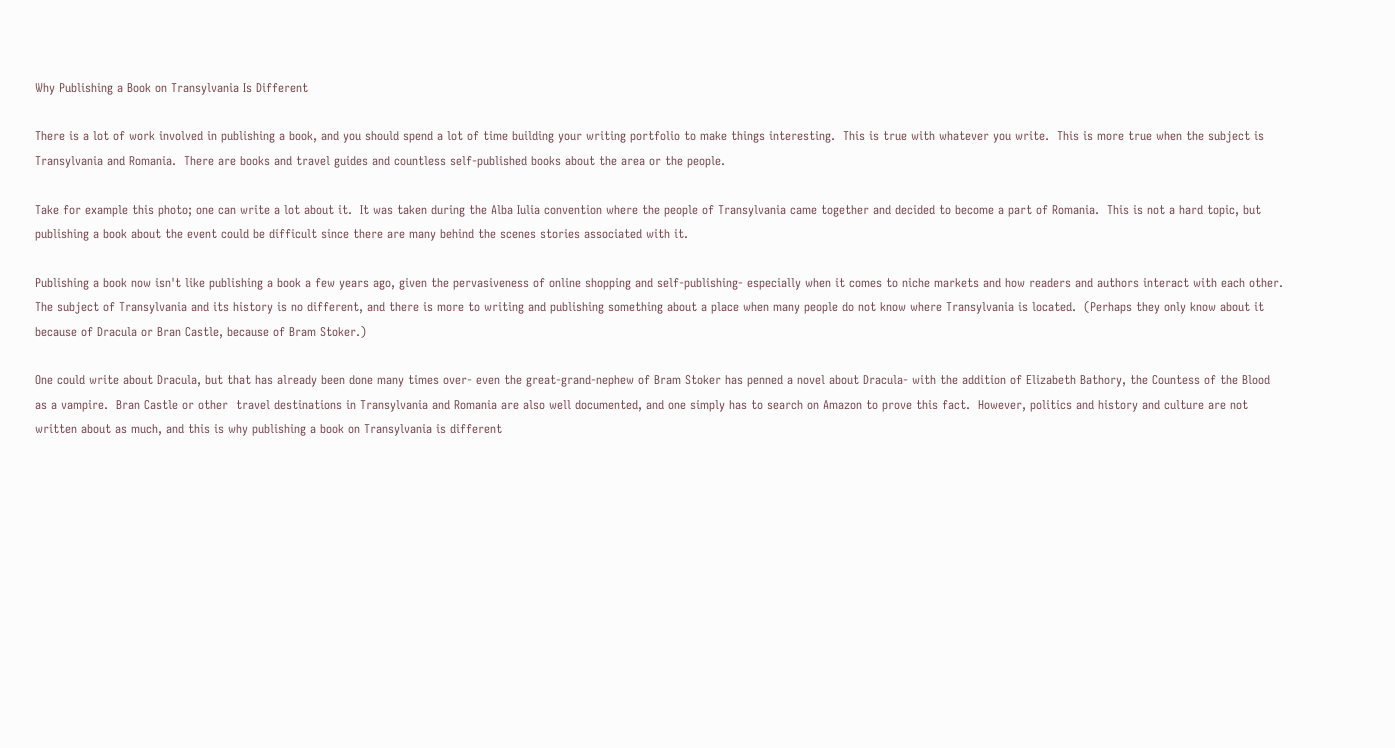Why Publishing a Book on Transylvania Is Different

There is a lot of work involved in publishing a book, and you should spend a lot of time building your writing portfolio to make things interesting.  This is true with whatever you write.  This is more true when the subject is Transylvania and Romania.  There are books and travel guides and countless self-published books about the area or the people.

Take for example this photo; one can write a lot about it.  It was taken during the Alba Iulia convention where the people of Transylvania came together and decided to become a part of Romania.  This is not a hard topic, but publishing a book about the event could be difficult since there are many behind the scenes stories associated with it.

Publishing a book now isn't like publishing a book a few years ago, given the pervasiveness of online shopping and self-publishing- especially when it comes to niche markets and how readers and authors interact with each other.  The subject of Transylvania and its history is no different, and there is more to writing and publishing something about a place when many people do not know where Transylvania is located.  (Perhaps they only know about it because of Dracula or Bran Castle, because of Bram Stoker.)

One could write about Dracula, but that has already been done many times over- even the great-grand-nephew of Bram Stoker has penned a novel about Dracula- with the addition of Elizabeth Bathory, the Countess of the Blood as a vampire.  Bran Castle or other  travel destinations in Transylvania and Romania are also well documented, and one simply has to search on Amazon to prove this fact.  However, politics and history and culture are not written about as much, and this is why publishing a book on Transylvania is different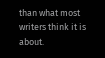than what most writers think it is about.